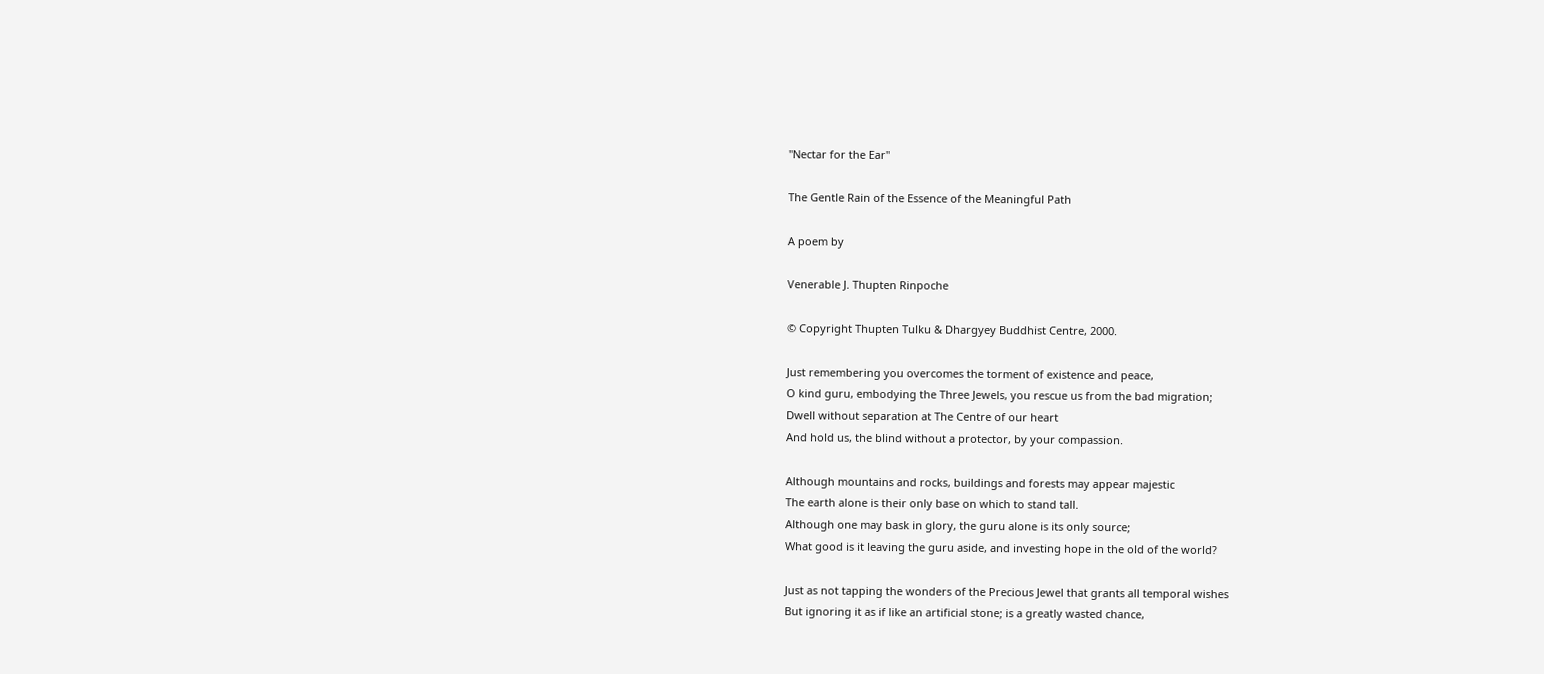"Nectar for the Ear"

The Gentle Rain of the Essence of the Meaningful Path

A poem by

Venerable J. Thupten Rinpoche

© Copyright Thupten Tulku & Dhargyey Buddhist Centre, 2000.

Just remembering you overcomes the torment of existence and peace,
O kind guru, embodying the Three Jewels, you rescue us from the bad migration;
Dwell without separation at The Centre of our heart
And hold us, the blind without a protector, by your compassion.

Although mountains and rocks, buildings and forests may appear majestic
The earth alone is their only base on which to stand tall.
Although one may bask in glory, the guru alone is its only source;
What good is it leaving the guru aside, and investing hope in the old of the world?

Just as not tapping the wonders of the Precious Jewel that grants all temporal wishes
But ignoring it as if like an artificial stone; is a greatly wasted chance,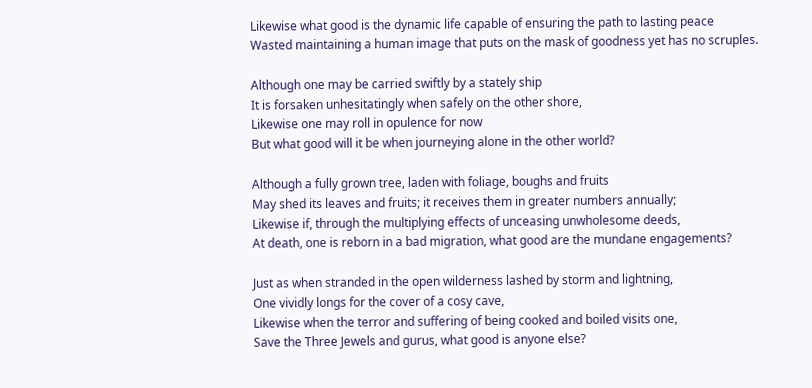Likewise what good is the dynamic life capable of ensuring the path to lasting peace
Wasted maintaining a human image that puts on the mask of goodness yet has no scruples.

Although one may be carried swiftly by a stately ship
It is forsaken unhesitatingly when safely on the other shore,
Likewise one may roll in opulence for now
But what good will it be when journeying alone in the other world?

Although a fully grown tree, laden with foliage, boughs and fruits
May shed its leaves and fruits; it receives them in greater numbers annually;
Likewise if, through the multiplying effects of unceasing unwholesome deeds,
At death, one is reborn in a bad migration, what good are the mundane engagements?

Just as when stranded in the open wilderness lashed by storm and lightning,
One vividly longs for the cover of a cosy cave,
Likewise when the terror and suffering of being cooked and boiled visits one,
Save the Three Jewels and gurus, what good is anyone else?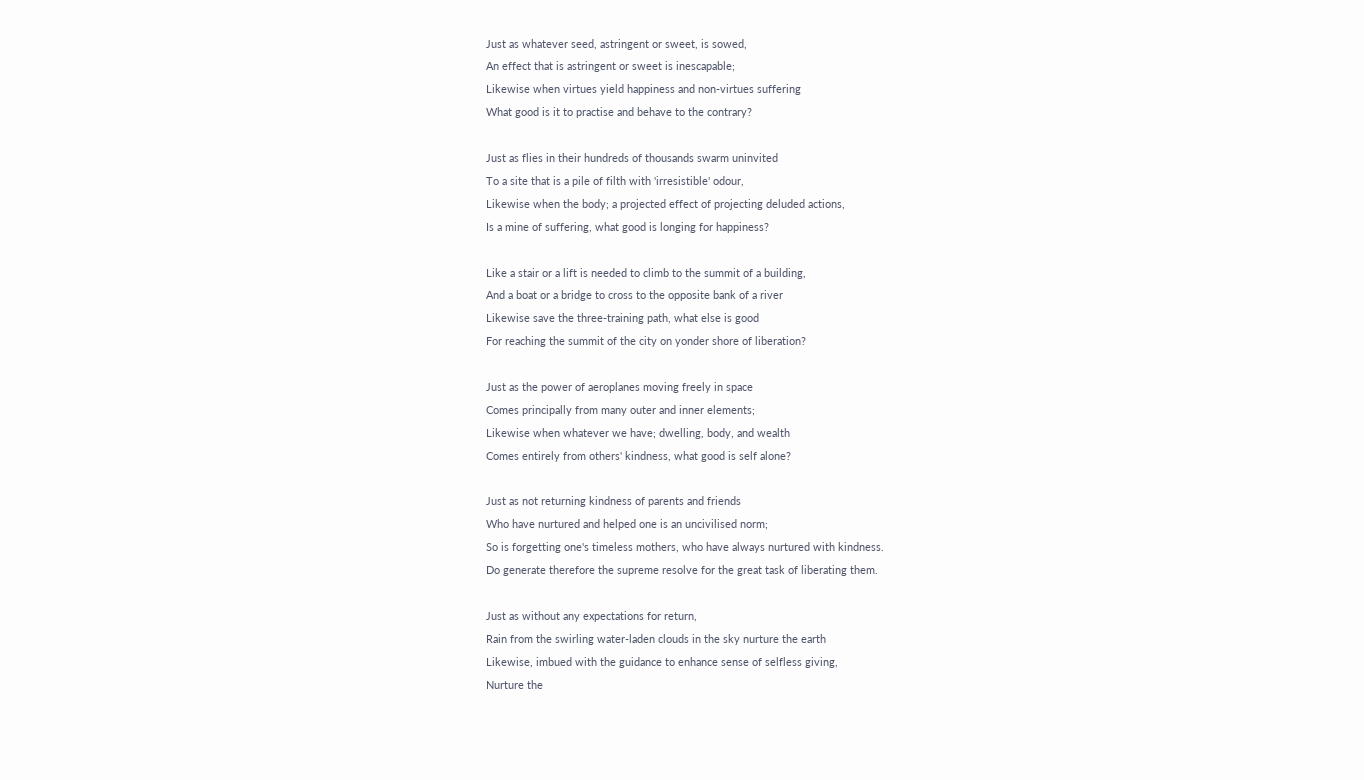Just as whatever seed, astringent or sweet, is sowed,
An effect that is astringent or sweet is inescapable;
Likewise when virtues yield happiness and non-virtues suffering
What good is it to practise and behave to the contrary?

Just as flies in their hundreds of thousands swarm uninvited
To a site that is a pile of filth with 'irresistible' odour,
Likewise when the body; a projected effect of projecting deluded actions,
Is a mine of suffering, what good is longing for happiness?

Like a stair or a lift is needed to climb to the summit of a building,
And a boat or a bridge to cross to the opposite bank of a river
Likewise save the three-training path, what else is good
For reaching the summit of the city on yonder shore of liberation?

Just as the power of aeroplanes moving freely in space
Comes principally from many outer and inner elements;
Likewise when whatever we have; dwelling, body, and wealth
Comes entirely from others' kindness, what good is self alone?

Just as not returning kindness of parents and friends
Who have nurtured and helped one is an uncivilised norm;
So is forgetting one's timeless mothers, who have always nurtured with kindness.
Do generate therefore the supreme resolve for the great task of liberating them.

Just as without any expectations for return,
Rain from the swirling water-laden clouds in the sky nurture the earth
Likewise, imbued with the guidance to enhance sense of selfless giving,
Nurture the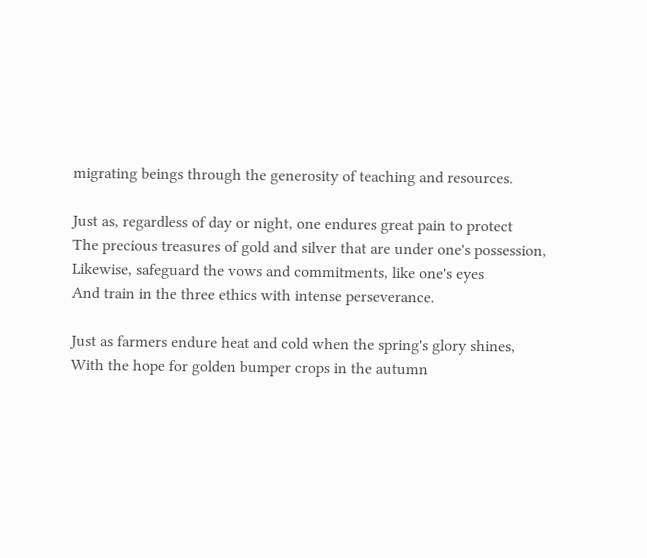migrating beings through the generosity of teaching and resources.

Just as, regardless of day or night, one endures great pain to protect
The precious treasures of gold and silver that are under one's possession,
Likewise, safeguard the vows and commitments, like one's eyes
And train in the three ethics with intense perseverance.

Just as farmers endure heat and cold when the spring's glory shines,
With the hope for golden bumper crops in the autumn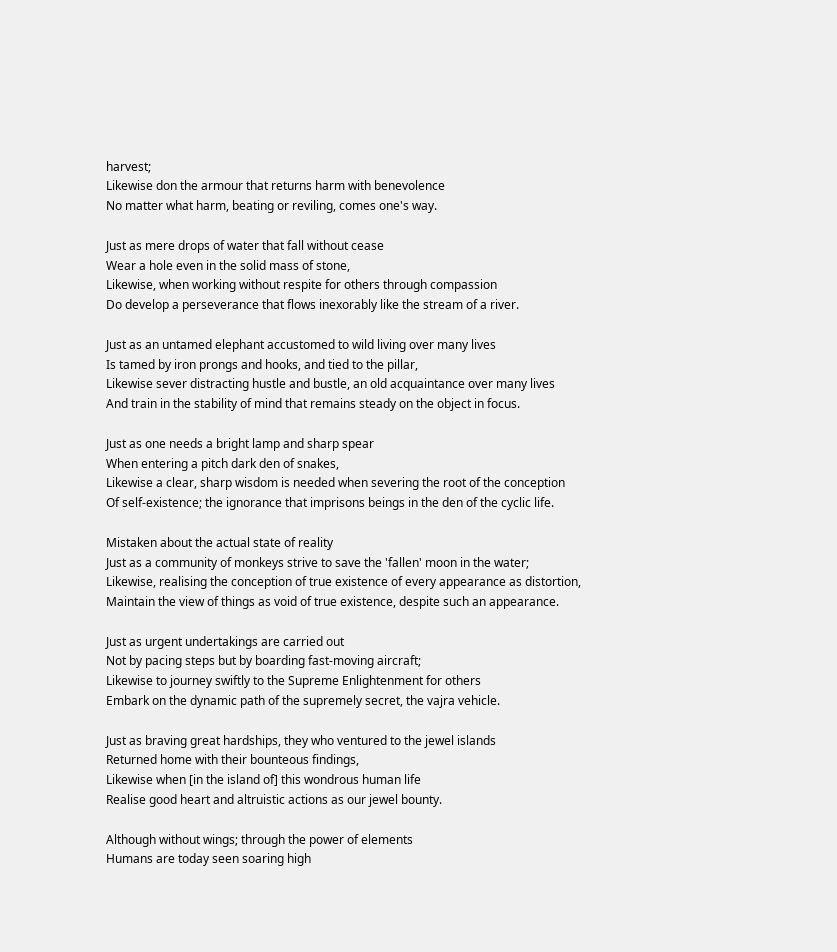harvest;
Likewise don the armour that returns harm with benevolence
No matter what harm, beating or reviling, comes one's way.

Just as mere drops of water that fall without cease
Wear a hole even in the solid mass of stone,
Likewise, when working without respite for others through compassion
Do develop a perseverance that flows inexorably like the stream of a river.

Just as an untamed elephant accustomed to wild living over many lives
Is tamed by iron prongs and hooks, and tied to the pillar,
Likewise sever distracting hustle and bustle, an old acquaintance over many lives
And train in the stability of mind that remains steady on the object in focus.

Just as one needs a bright lamp and sharp spear
When entering a pitch dark den of snakes,
Likewise a clear, sharp wisdom is needed when severing the root of the conception
Of self-existence; the ignorance that imprisons beings in the den of the cyclic life.

Mistaken about the actual state of reality
Just as a community of monkeys strive to save the 'fallen' moon in the water;
Likewise, realising the conception of true existence of every appearance as distortion,
Maintain the view of things as void of true existence, despite such an appearance.

Just as urgent undertakings are carried out
Not by pacing steps but by boarding fast-moving aircraft;
Likewise to journey swiftly to the Supreme Enlightenment for others
Embark on the dynamic path of the supremely secret, the vajra vehicle.

Just as braving great hardships, they who ventured to the jewel islands
Returned home with their bounteous findings,
Likewise when [in the island of] this wondrous human life
Realise good heart and altruistic actions as our jewel bounty.

Although without wings; through the power of elements
Humans are today seen soaring high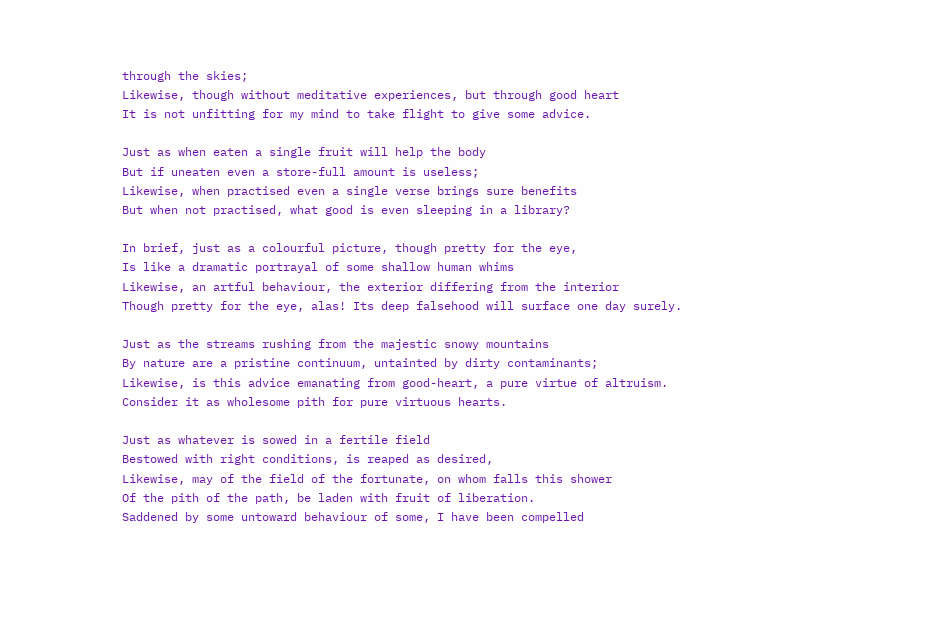through the skies;
Likewise, though without meditative experiences, but through good heart
It is not unfitting for my mind to take flight to give some advice.

Just as when eaten a single fruit will help the body
But if uneaten even a store-full amount is useless;
Likewise, when practised even a single verse brings sure benefits
But when not practised, what good is even sleeping in a library?

In brief, just as a colourful picture, though pretty for the eye,
Is like a dramatic portrayal of some shallow human whims
Likewise, an artful behaviour, the exterior differing from the interior
Though pretty for the eye, alas! Its deep falsehood will surface one day surely.

Just as the streams rushing from the majestic snowy mountains
By nature are a pristine continuum, untainted by dirty contaminants;
Likewise, is this advice emanating from good-heart, a pure virtue of altruism.
Consider it as wholesome pith for pure virtuous hearts.

Just as whatever is sowed in a fertile field
Bestowed with right conditions, is reaped as desired,
Likewise, may of the field of the fortunate, on whom falls this shower
Of the pith of the path, be laden with fruit of liberation.
Saddened by some untoward behaviour of some, I have been compelled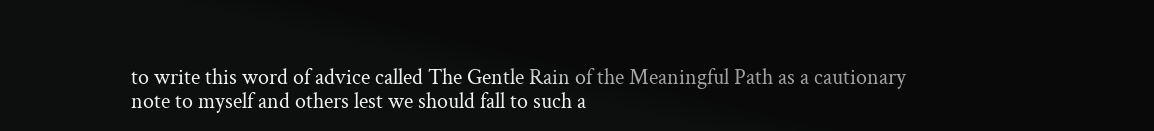to write this word of advice called The Gentle Rain of the Meaningful Path as a cautionary note to myself and others lest we should fall to such a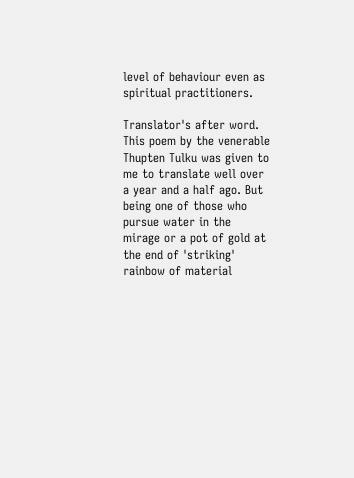level of behaviour even as spiritual practitioners.

Translator's after word.
This poem by the venerable Thupten Tulku was given to me to translate well over a year and a half ago. But being one of those who pursue water in the mirage or a pot of gold at the end of 'striking' rainbow of material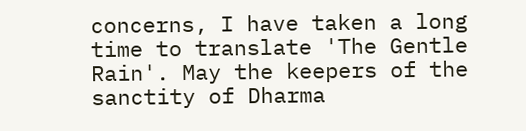concerns, I have taken a long time to translate 'The Gentle Rain'. May the keepers of the sanctity of Dharma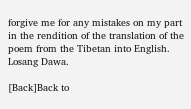forgive me for any mistakes on my part in the rendition of the translation of the poem from the Tibetan into English. Losang Dawa.

[Back]Back to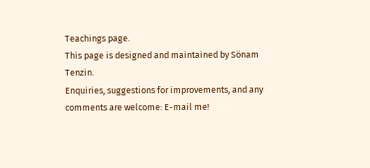Teachings page.
This page is designed and maintained by Sönam Tenzin.
Enquiries, suggestions for improvements, and any comments are welcome: E-mail me!